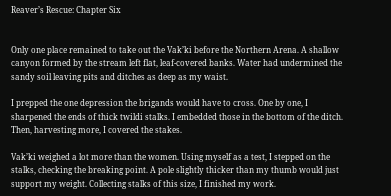Reaver’s Rescue: Chapter Six


Only one place remained to take out the Vak’ki before the Northern Arena. A shallow canyon formed by the stream left flat, leaf-covered banks. Water had undermined the sandy soil leaving pits and ditches as deep as my waist.

I prepped the one depression the brigands would have to cross. One by one, I sharpened the ends of thick twildi stalks. I embedded those in the bottom of the ditch. Then, harvesting more, I covered the stakes.

Vak’ki weighed a lot more than the women. Using myself as a test, I stepped on the stalks, checking the breaking point. A pole slightly thicker than my thumb would just support my weight. Collecting stalks of this size, I finished my work.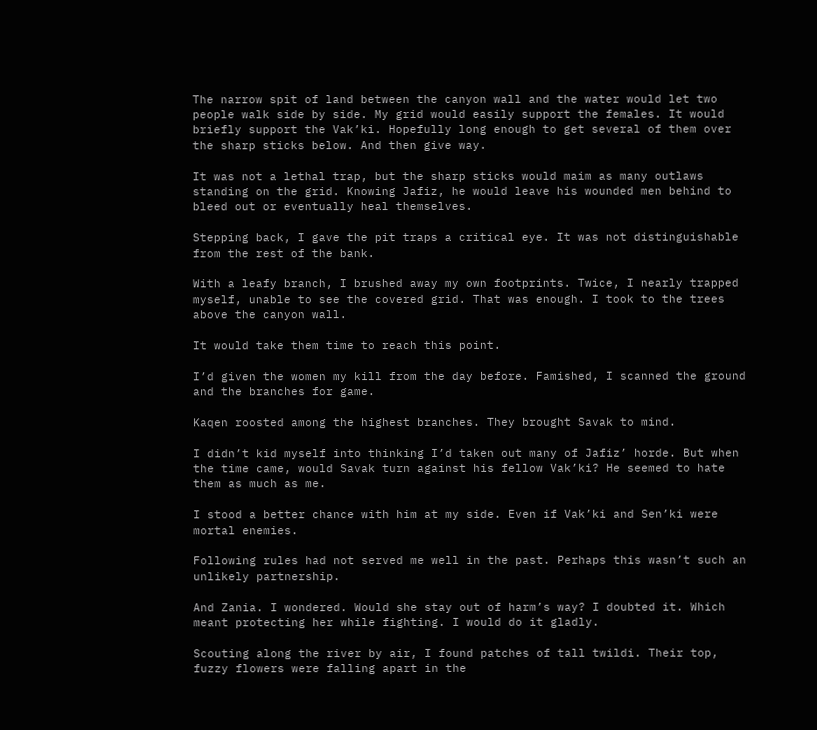The narrow spit of land between the canyon wall and the water would let two people walk side by side. My grid would easily support the females. It would briefly support the Vak’ki. Hopefully long enough to get several of them over the sharp sticks below. And then give way.

It was not a lethal trap, but the sharp sticks would maim as many outlaws standing on the grid. Knowing Jafiz, he would leave his wounded men behind to bleed out or eventually heal themselves.

Stepping back, I gave the pit traps a critical eye. It was not distinguishable from the rest of the bank.

With a leafy branch, I brushed away my own footprints. Twice, I nearly trapped myself, unable to see the covered grid. That was enough. I took to the trees above the canyon wall.

It would take them time to reach this point.

I’d given the women my kill from the day before. Famished, I scanned the ground and the branches for game.

Kaqen roosted among the highest branches. They brought Savak to mind.

I didn’t kid myself into thinking I’d taken out many of Jafiz’ horde. But when the time came, would Savak turn against his fellow Vak’ki? He seemed to hate them as much as me.

I stood a better chance with him at my side. Even if Vak’ki and Sen’ki were mortal enemies.

Following rules had not served me well in the past. Perhaps this wasn’t such an unlikely partnership.

And Zania. I wondered. Would she stay out of harm’s way? I doubted it. Which meant protecting her while fighting. I would do it gladly.

Scouting along the river by air, I found patches of tall twildi. Their top, fuzzy flowers were falling apart in the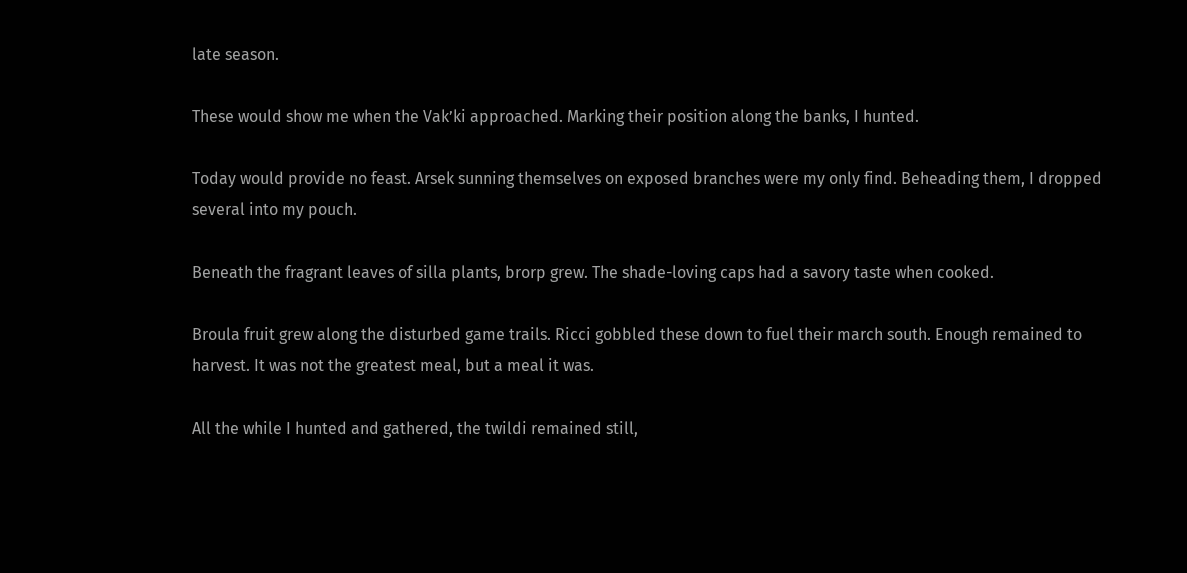late season.

These would show me when the Vak’ki approached. Marking their position along the banks, I hunted.

Today would provide no feast. Arsek sunning themselves on exposed branches were my only find. Beheading them, I dropped several into my pouch.

Beneath the fragrant leaves of silla plants, brorp grew. The shade-loving caps had a savory taste when cooked.

Broula fruit grew along the disturbed game trails. Ricci gobbled these down to fuel their march south. Enough remained to harvest. It was not the greatest meal, but a meal it was.

All the while I hunted and gathered, the twildi remained still,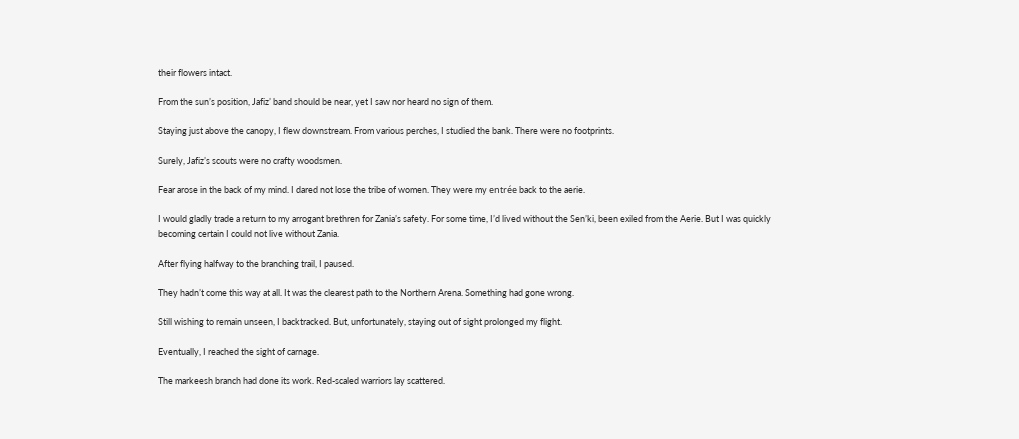their flowers intact.

From the sun’s position, Jafiz’ band should be near, yet I saw nor heard no sign of them.

Staying just above the canopy, I flew downstream. From various perches, I studied the bank. There were no footprints.

Surely, Jafiz’s scouts were no crafty woodsmen.

Fear arose in the back of my mind. I dared not lose the tribe of women. They were my entrée back to the aerie.

I would gladly trade a return to my arrogant brethren for Zania’s safety. For some time, I’d lived without the Sen’ki, been exiled from the Aerie. But I was quickly becoming certain I could not live without Zania.

After flying halfway to the branching trail, I paused.

They hadn’t come this way at all. It was the clearest path to the Northern Arena. Something had gone wrong.

Still wishing to remain unseen, I backtracked. But, unfortunately, staying out of sight prolonged my flight.

Eventually, I reached the sight of carnage.

The markeesh branch had done its work. Red-scaled warriors lay scattered.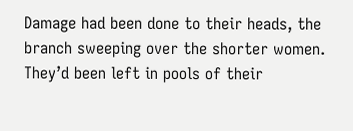Damage had been done to their heads, the branch sweeping over the shorter women. They’d been left in pools of their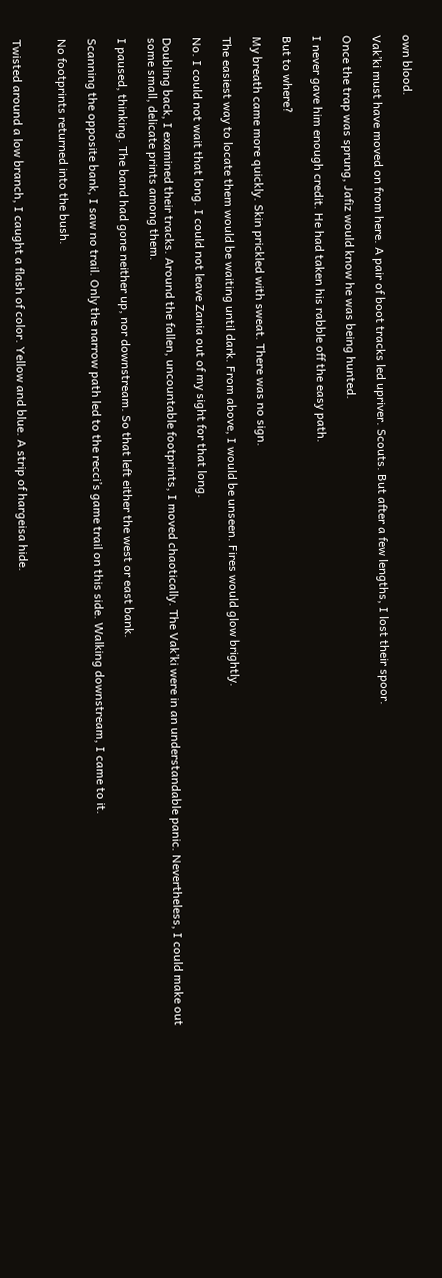own blood.

Vak’ki must have moved on from here. A pair of boot tracks led upriver. Scouts. But after a few lengths, I lost their spoor.

Once the trap was sprung, Jafiz would know he was being hunted.

I never gave him enough credit. He had taken his rabble off the easy path.

But to where?

My breath came more quickly. Skin prickled with sweat. There was no sign.

The easiest way to locate them would be waiting until dark. From above, I would be unseen. Fires would glow brightly.

No. I could not wait that long. I could not leave Zania out of my sight for that long.

Doubling back, I examined their tracks. Around the fallen, uncountable footprints, I moved chaotically. The Vak’ki were in an understandable panic. Nevertheless, I could make out some small, delicate prints among them.

I paused, thinking. The band had gone neither up, nor downstream. So that left either the west or east bank.

Scanning the opposite bank, I saw no trail. Only the narrow path led to the recci’s game trail on this side. Walking downstream, I came to it.

No footprints returned into the bush.


Twisted around a low branch, I caught a flash of color. Yellow and blue. A strip of hargeisa hide.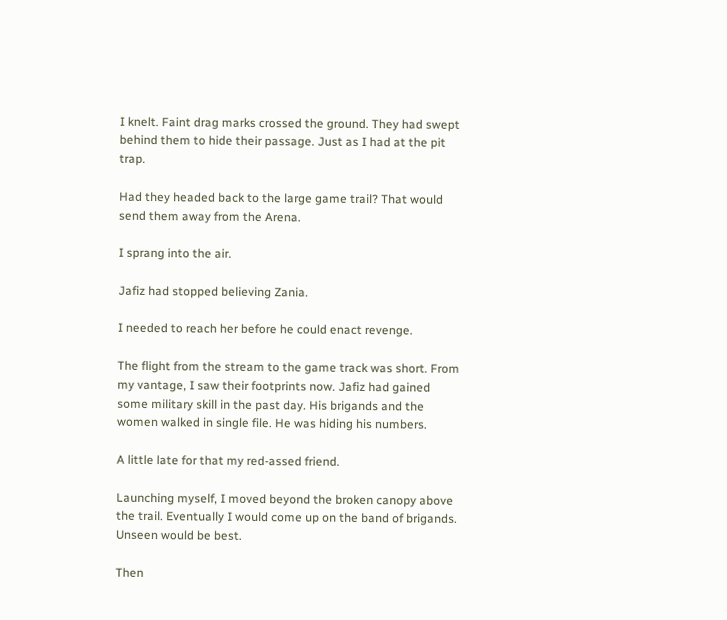I knelt. Faint drag marks crossed the ground. They had swept behind them to hide their passage. Just as I had at the pit trap.

Had they headed back to the large game trail? That would send them away from the Arena.

I sprang into the air.

Jafiz had stopped believing Zania.

I needed to reach her before he could enact revenge.

The flight from the stream to the game track was short. From my vantage, I saw their footprints now. Jafiz had gained some military skill in the past day. His brigands and the women walked in single file. He was hiding his numbers.

A little late for that my red-assed friend.

Launching myself, I moved beyond the broken canopy above the trail. Eventually I would come up on the band of brigands. Unseen would be best.

Then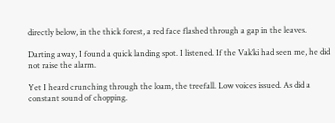directly below, in the thick forest, a red face flashed through a gap in the leaves.

Darting away, I found a quick landing spot. I listened. If the Vak’ki had seen me, he did not raise the alarm.

Yet I heard crunching through the loam, the treefall. Low voices issued. As did a constant sound of chopping.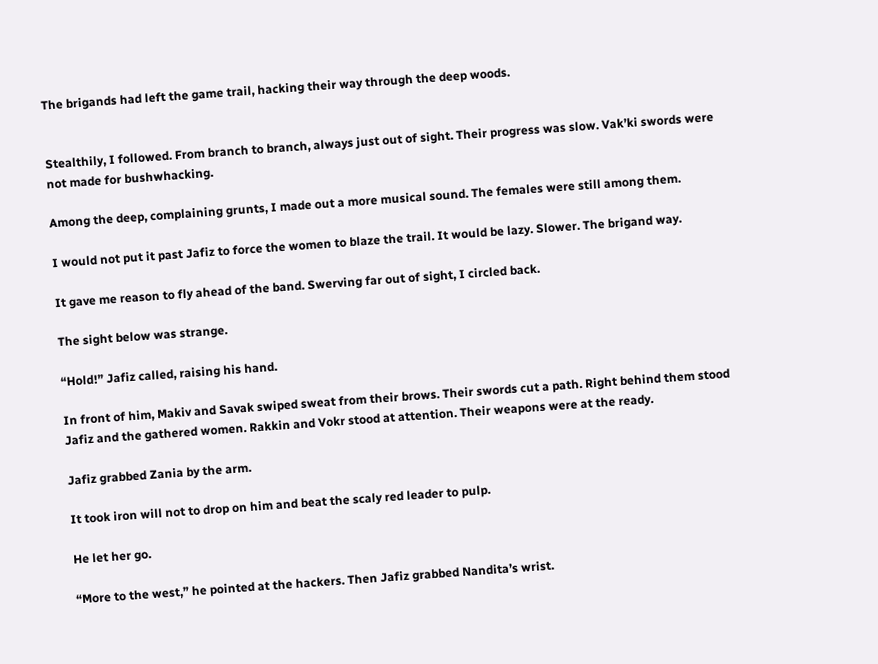The brigands had left the game trail, hacking their way through the deep woods.


Stealthily, I followed. From branch to branch, always just out of sight. Their progress was slow. Vak’ki swords were not made for bushwhacking.

Among the deep, complaining grunts, I made out a more musical sound. The females were still among them.

I would not put it past Jafiz to force the women to blaze the trail. It would be lazy. Slower. The brigand way.

It gave me reason to fly ahead of the band. Swerving far out of sight, I circled back.

The sight below was strange.

“Hold!” Jafiz called, raising his hand.

In front of him, Makiv and Savak swiped sweat from their brows. Their swords cut a path. Right behind them stood Jafiz and the gathered women. Rakkin and Vokr stood at attention. Their weapons were at the ready.

Jafiz grabbed Zania by the arm.

It took iron will not to drop on him and beat the scaly red leader to pulp.

He let her go.

“More to the west,” he pointed at the hackers. Then Jafiz grabbed Nandita’s wrist.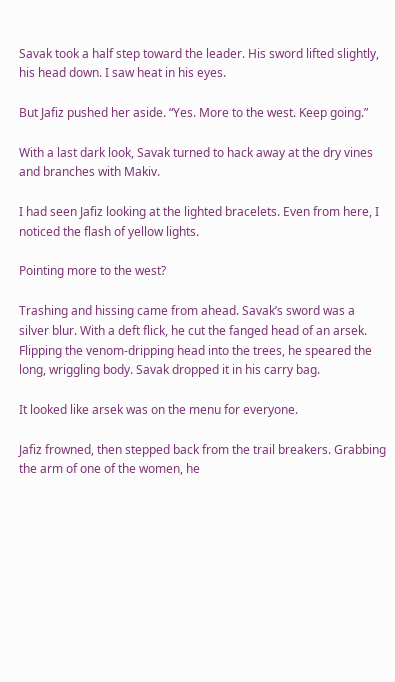Savak took a half step toward the leader. His sword lifted slightly, his head down. I saw heat in his eyes.

But Jafiz pushed her aside. “Yes. More to the west. Keep going.”

With a last dark look, Savak turned to hack away at the dry vines and branches with Makiv.

I had seen Jafiz looking at the lighted bracelets. Even from here, I noticed the flash of yellow lights.

Pointing more to the west?

Trashing and hissing came from ahead. Savak’s sword was a silver blur. With a deft flick, he cut the fanged head of an arsek. Flipping the venom-dripping head into the trees, he speared the long, wriggling body. Savak dropped it in his carry bag.

It looked like arsek was on the menu for everyone.

Jafiz frowned, then stepped back from the trail breakers. Grabbing the arm of one of the women, he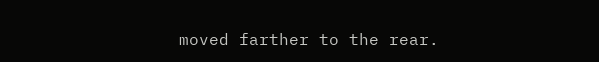moved farther to the rear.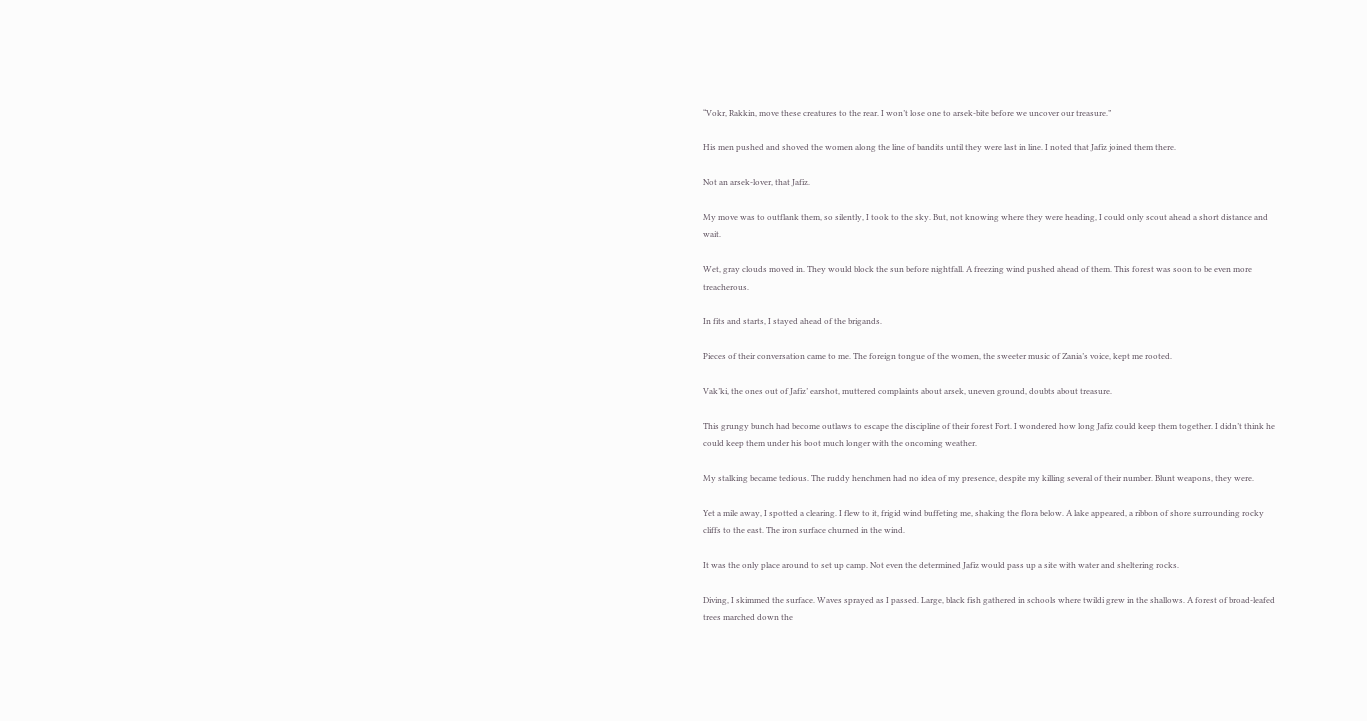“Vokr, Rakkin, move these creatures to the rear. I won’t lose one to arsek-bite before we uncover our treasure.”

His men pushed and shoved the women along the line of bandits until they were last in line. I noted that Jafiz joined them there.

Not an arsek-lover, that Jafiz.

My move was to outflank them, so silently, I took to the sky. But, not knowing where they were heading, I could only scout ahead a short distance and wait.

Wet, gray clouds moved in. They would block the sun before nightfall. A freezing wind pushed ahead of them. This forest was soon to be even more treacherous.

In fits and starts, I stayed ahead of the brigands.

Pieces of their conversation came to me. The foreign tongue of the women, the sweeter music of Zania’s voice, kept me rooted.

Vak’ki, the ones out of Jafiz’ earshot, muttered complaints about arsek, uneven ground, doubts about treasure.

This grungy bunch had become outlaws to escape the discipline of their forest Fort. I wondered how long Jafiz could keep them together. I didn’t think he could keep them under his boot much longer with the oncoming weather.

My stalking became tedious. The ruddy henchmen had no idea of my presence, despite my killing several of their number. Blunt weapons, they were.

Yet a mile away, I spotted a clearing. I flew to it, frigid wind buffeting me, shaking the flora below. A lake appeared, a ribbon of shore surrounding rocky cliffs to the east. The iron surface churned in the wind.

It was the only place around to set up camp. Not even the determined Jafiz would pass up a site with water and sheltering rocks.

Diving, I skimmed the surface. Waves sprayed as I passed. Large, black fish gathered in schools where twildi grew in the shallows. A forest of broad-leafed trees marched down the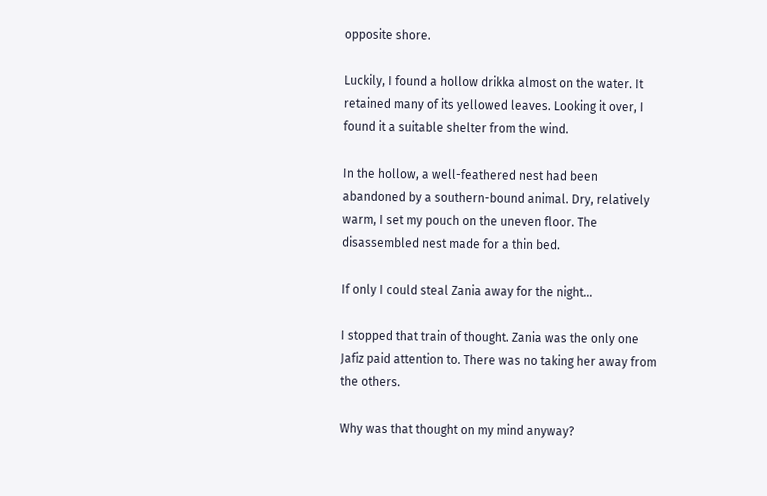opposite shore.

Luckily, I found a hollow drikka almost on the water. It retained many of its yellowed leaves. Looking it over, I found it a suitable shelter from the wind.

In the hollow, a well-feathered nest had been abandoned by a southern-bound animal. Dry, relatively warm, I set my pouch on the uneven floor. The disassembled nest made for a thin bed.

If only I could steal Zania away for the night…

I stopped that train of thought. Zania was the only one Jafiz paid attention to. There was no taking her away from the others.

Why was that thought on my mind anyway?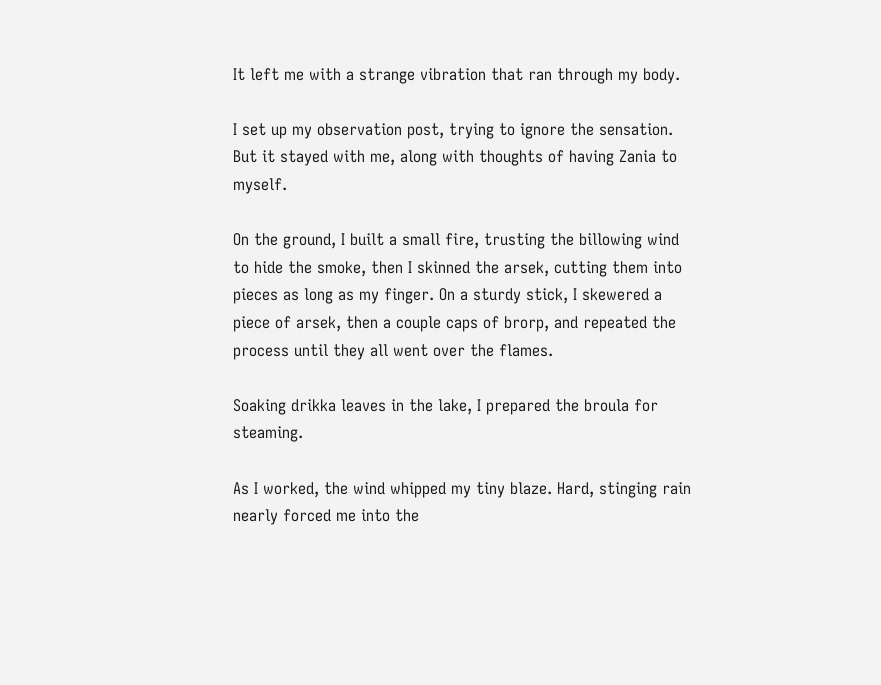It left me with a strange vibration that ran through my body.

I set up my observation post, trying to ignore the sensation. But it stayed with me, along with thoughts of having Zania to myself.

On the ground, I built a small fire, trusting the billowing wind to hide the smoke, then I skinned the arsek, cutting them into pieces as long as my finger. On a sturdy stick, I skewered a piece of arsek, then a couple caps of brorp, and repeated the process until they all went over the flames.

Soaking drikka leaves in the lake, I prepared the broula for steaming.

As I worked, the wind whipped my tiny blaze. Hard, stinging rain nearly forced me into the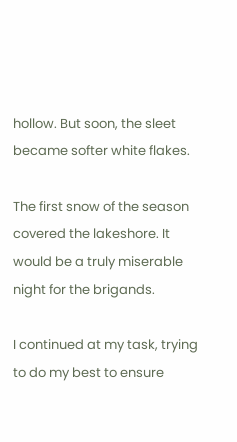hollow. But soon, the sleet became softer white flakes.

The first snow of the season covered the lakeshore. It would be a truly miserable night for the brigands.

I continued at my task, trying to do my best to ensure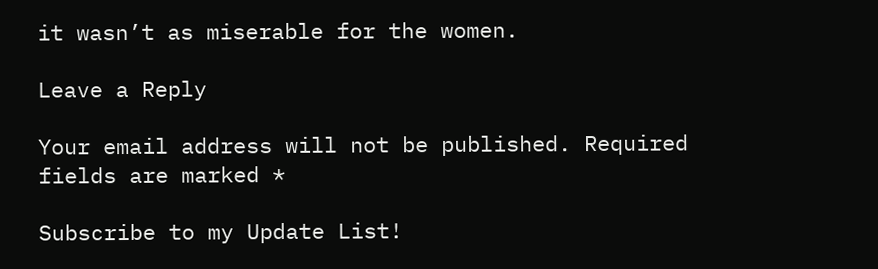it wasn’t as miserable for the women.

Leave a Reply

Your email address will not be published. Required fields are marked *

Subscribe to my Update List!